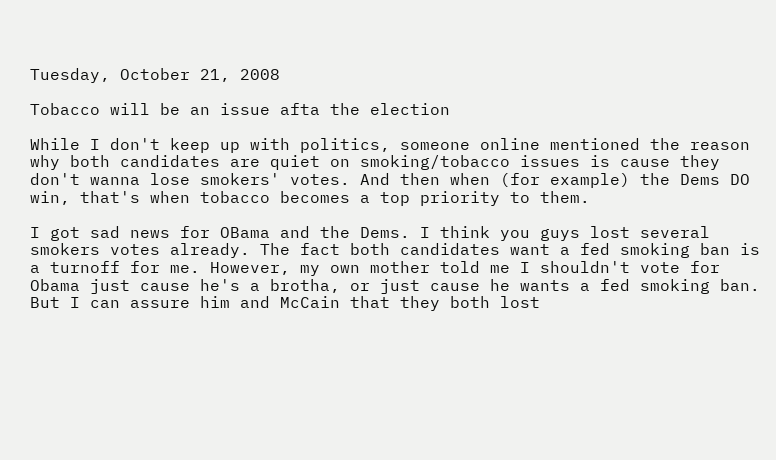Tuesday, October 21, 2008

Tobacco will be an issue afta the election

While I don't keep up with politics, someone online mentioned the reason why both candidates are quiet on smoking/tobacco issues is cause they don't wanna lose smokers' votes. And then when (for example) the Dems DO win, that's when tobacco becomes a top priority to them.

I got sad news for OBama and the Dems. I think you guys lost several smokers votes already. The fact both candidates want a fed smoking ban is a turnoff for me. However, my own mother told me I shouldn't vote for Obama just cause he's a brotha, or just cause he wants a fed smoking ban. But I can assure him and McCain that they both lost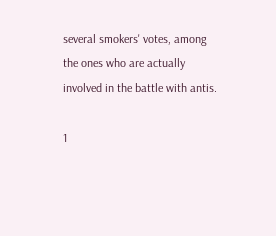several smokers' votes, among the ones who are actually involved in the battle with antis.

1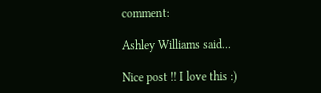comment:

Ashley Williams said...

Nice post !! I love this :)